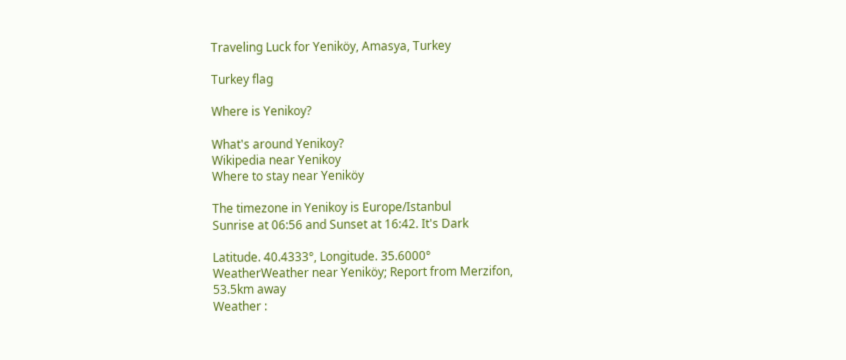Traveling Luck for Yeniköy, Amasya, Turkey

Turkey flag

Where is Yenikoy?

What's around Yenikoy?
Wikipedia near Yenikoy
Where to stay near Yeniköy

The timezone in Yenikoy is Europe/Istanbul
Sunrise at 06:56 and Sunset at 16:42. It's Dark

Latitude. 40.4333°, Longitude. 35.6000°
WeatherWeather near Yeniköy; Report from Merzifon, 53.5km away
Weather :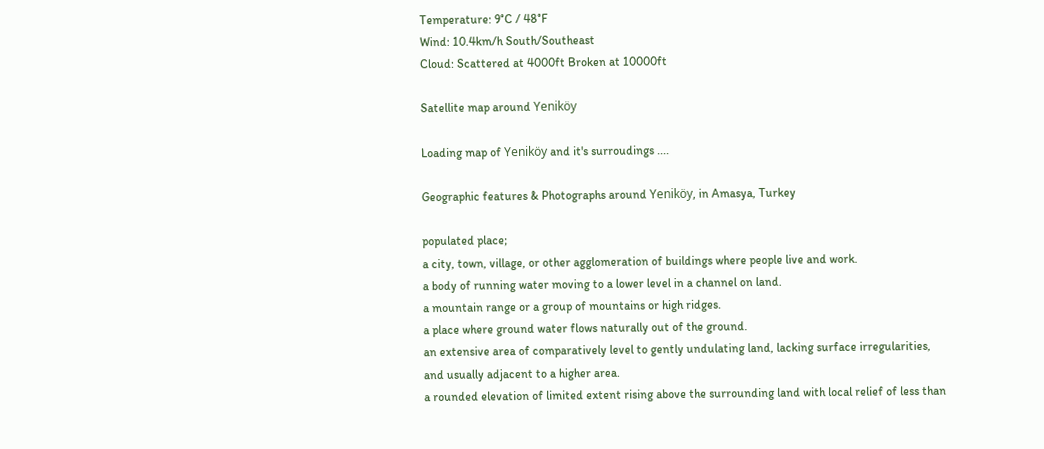Temperature: 9°C / 48°F
Wind: 10.4km/h South/Southeast
Cloud: Scattered at 4000ft Broken at 10000ft

Satellite map around Yeniköy

Loading map of Yeniköy and it's surroudings ....

Geographic features & Photographs around Yeniköy, in Amasya, Turkey

populated place;
a city, town, village, or other agglomeration of buildings where people live and work.
a body of running water moving to a lower level in a channel on land.
a mountain range or a group of mountains or high ridges.
a place where ground water flows naturally out of the ground.
an extensive area of comparatively level to gently undulating land, lacking surface irregularities, and usually adjacent to a higher area.
a rounded elevation of limited extent rising above the surrounding land with local relief of less than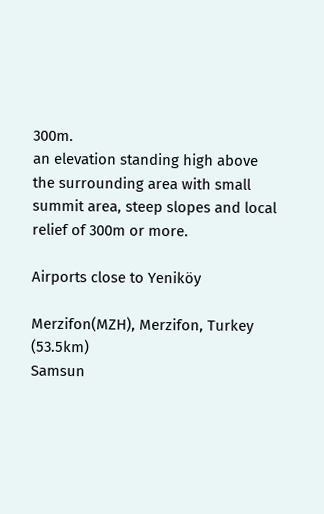300m.
an elevation standing high above the surrounding area with small summit area, steep slopes and local relief of 300m or more.

Airports close to Yeniköy

Merzifon(MZH), Merzifon, Turkey (53.5km)
Samsun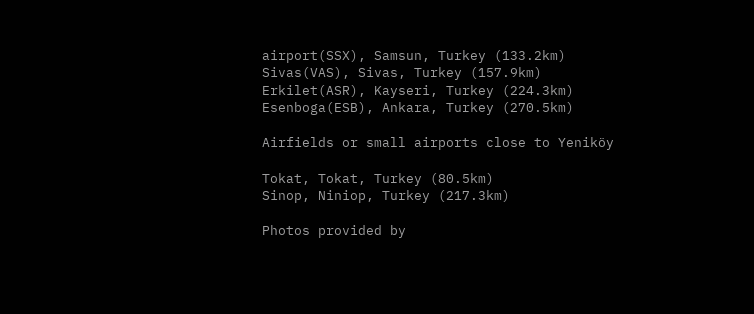airport(SSX), Samsun, Turkey (133.2km)
Sivas(VAS), Sivas, Turkey (157.9km)
Erkilet(ASR), Kayseri, Turkey (224.3km)
Esenboga(ESB), Ankara, Turkey (270.5km)

Airfields or small airports close to Yeniköy

Tokat, Tokat, Turkey (80.5km)
Sinop, Niniop, Turkey (217.3km)

Photos provided by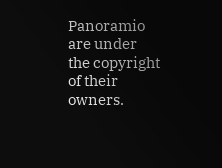Panoramio are under the copyright of their owners.